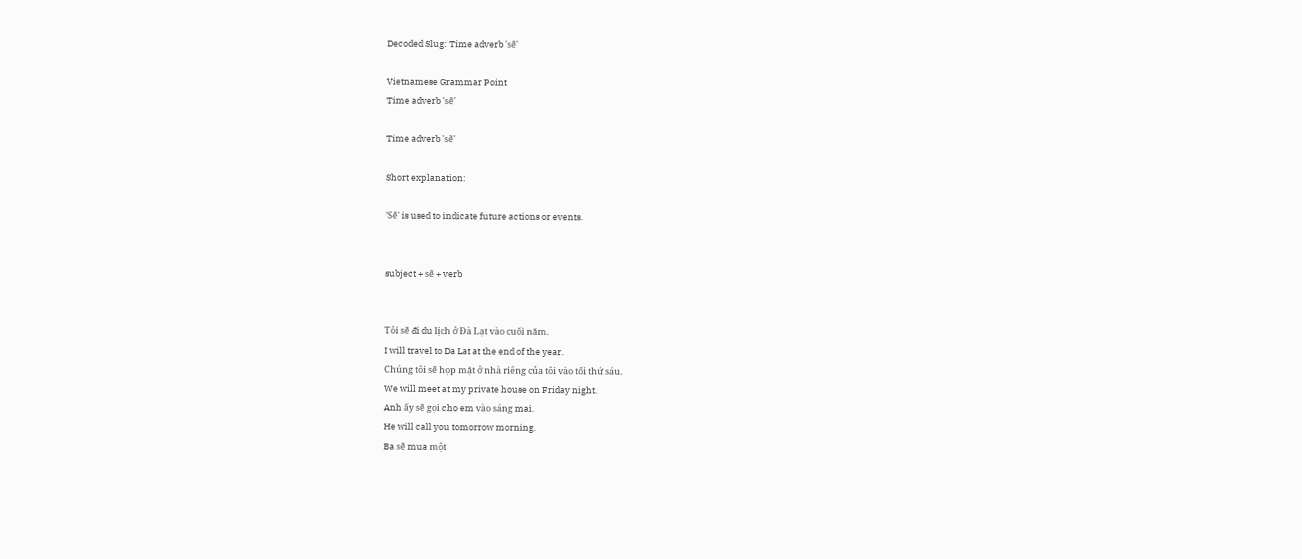Decoded Slug: Time adverb 'sẽ'

Vietnamese Grammar Point
Time adverb 'sẽ'

Time adverb 'sẽ'

Short explanation:

'Sẽ' is used to indicate future actions or events.


subject + sẽ + verb


Tôi sẽ đi du lịch ở Đà Lạt vào cuối năm.
I will travel to Da Lat at the end of the year.
Chúng tôi sẽ họp mặt ở nhà riêng của tôi vào tối thứ sáu.
We will meet at my private house on Friday night.
Anh ấy sẽ gọi cho em vào sáng mai.
He will call you tomorrow morning.
Ba sẽ mua một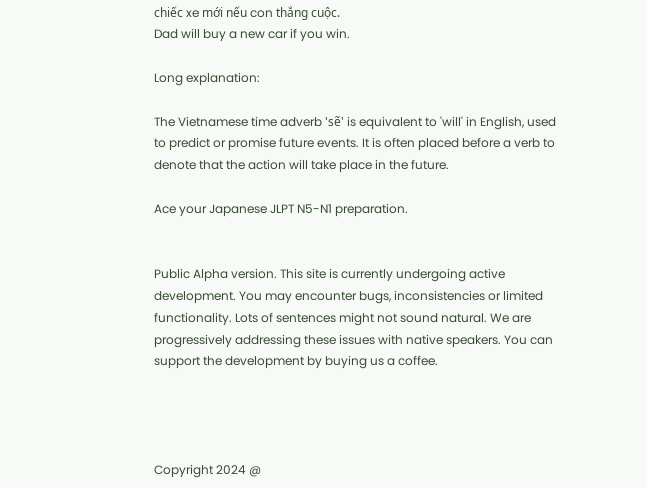chiếc xe mới nếu con thắng cuộc.
Dad will buy a new car if you win.

Long explanation:

The Vietnamese time adverb 'sẽ' is equivalent to 'will' in English, used to predict or promise future events. It is often placed before a verb to denote that the action will take place in the future.

Ace your Japanese JLPT N5-N1 preparation.


Public Alpha version. This site is currently undergoing active development. You may encounter bugs, inconsistencies or limited functionality. Lots of sentences might not sound natural. We are progressively addressing these issues with native speakers. You can support the development by buying us a coffee.




Copyright 2024 @